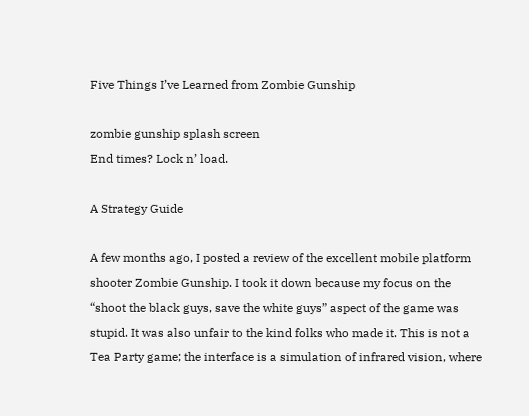Five Things I’ve Learned from Zombie Gunship

zombie gunship splash screen
End times? Lock n’ load.

A Strategy Guide

A few months ago, I posted a review of the excellent mobile platform shooter Zombie Gunship. I took it down because my focus on the “shoot the black guys, save the white guys” aspect of the game was stupid. It was also unfair to the kind folks who made it. This is not a Tea Party game; the interface is a simulation of infrared vision, where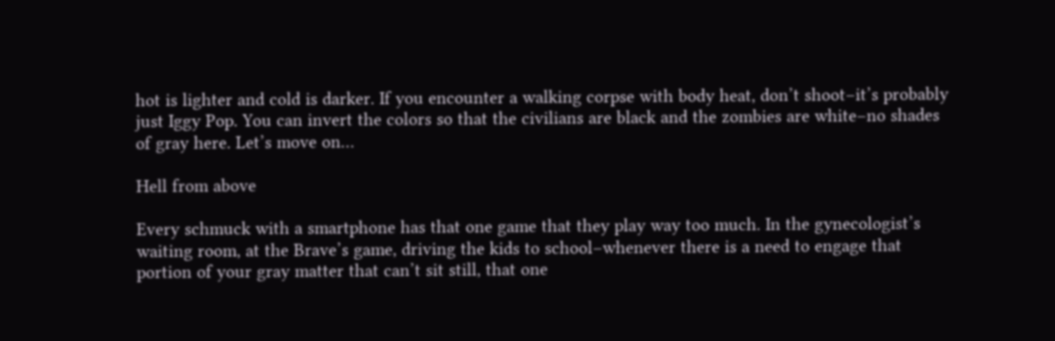hot is lighter and cold is darker. If you encounter a walking corpse with body heat, don’t shoot–it’s probably just Iggy Pop. You can invert the colors so that the civilians are black and the zombies are white–no shades of gray here. Let’s move on…

Hell from above

Every schmuck with a smartphone has that one game that they play way too much. In the gynecologist’s waiting room, at the Brave’s game, driving the kids to school–whenever there is a need to engage that portion of your gray matter that can’t sit still, that one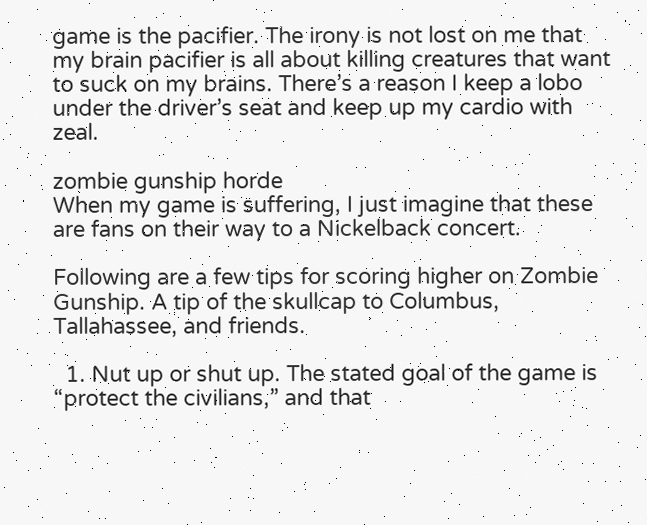game is the pacifier. The irony is not lost on me that my brain pacifier is all about killing creatures that want to suck on my brains. There’s a reason I keep a lobo under the driver’s seat and keep up my cardio with zeal.

zombie gunship horde
When my game is suffering, I just imagine that these are fans on their way to a Nickelback concert.

Following are a few tips for scoring higher on Zombie Gunship. A tip of the skullcap to Columbus, Tallahassee, and friends.

  1. Nut up or shut up. The stated goal of the game is “protect the civilians,” and that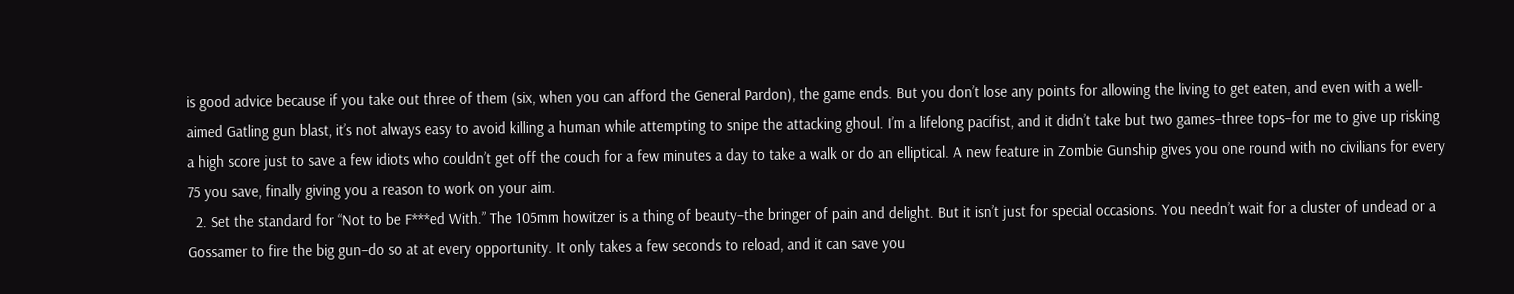is good advice because if you take out three of them (six, when you can afford the General Pardon), the game ends. But you don’t lose any points for allowing the living to get eaten, and even with a well-aimed Gatling gun blast, it’s not always easy to avoid killing a human while attempting to snipe the attacking ghoul. I’m a lifelong pacifist, and it didn’t take but two games–three tops–for me to give up risking a high score just to save a few idiots who couldn’t get off the couch for a few minutes a day to take a walk or do an elliptical. A new feature in Zombie Gunship gives you one round with no civilians for every 75 you save, finally giving you a reason to work on your aim.
  2. Set the standard for “Not to be F***ed With.” The 105mm howitzer is a thing of beauty–the bringer of pain and delight. But it isn’t just for special occasions. You needn’t wait for a cluster of undead or a Gossamer to fire the big gun–do so at at every opportunity. It only takes a few seconds to reload, and it can save you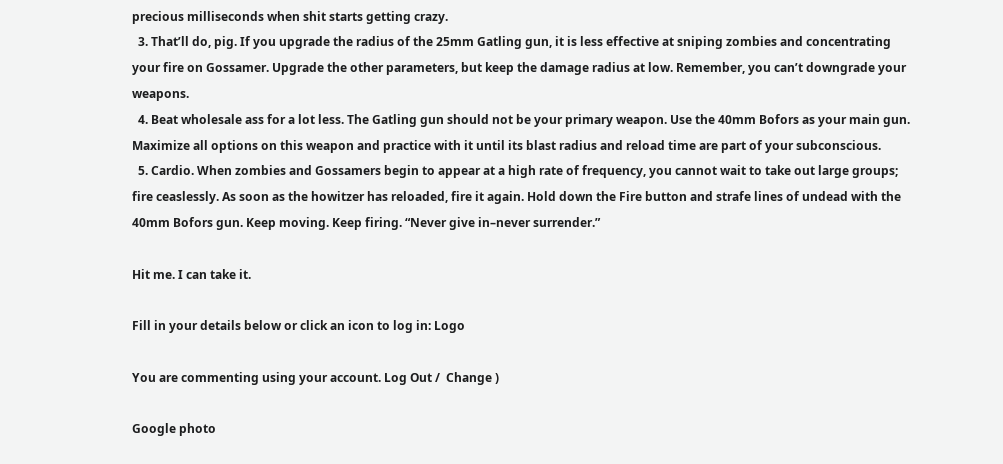precious milliseconds when shit starts getting crazy.
  3. That’ll do, pig. If you upgrade the radius of the 25mm Gatling gun, it is less effective at sniping zombies and concentrating your fire on Gossamer. Upgrade the other parameters, but keep the damage radius at low. Remember, you can’t downgrade your weapons.
  4. Beat wholesale ass for a lot less. The Gatling gun should not be your primary weapon. Use the 40mm Bofors as your main gun. Maximize all options on this weapon and practice with it until its blast radius and reload time are part of your subconscious.
  5. Cardio. When zombies and Gossamers begin to appear at a high rate of frequency, you cannot wait to take out large groups; fire ceaslessly. As soon as the howitzer has reloaded, fire it again. Hold down the Fire button and strafe lines of undead with the 40mm Bofors gun. Keep moving. Keep firing. “Never give in–never surrender.”

Hit me. I can take it.

Fill in your details below or click an icon to log in: Logo

You are commenting using your account. Log Out /  Change )

Google photo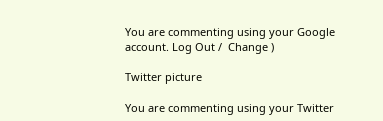You are commenting using your Google account. Log Out /  Change )

Twitter picture

You are commenting using your Twitter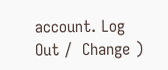account. Log Out /  Change )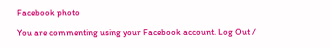Facebook photo

You are commenting using your Facebook account. Log Out /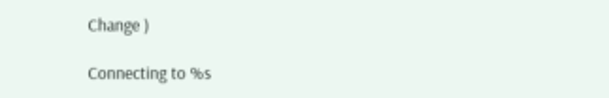Change )

Connecting to %s